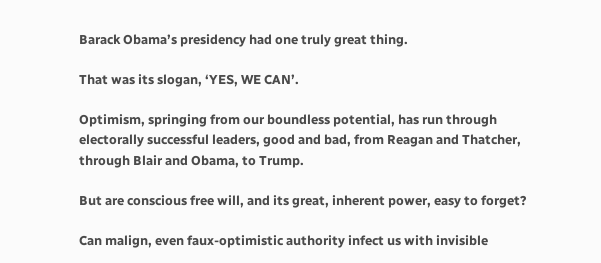Barack Obama’s presidency had one truly great thing.

That was its slogan, ‘YES, WE CAN’.

Optimism, springing from our boundless potential, has run through electorally successful leaders, good and bad, from Reagan and Thatcher, through Blair and Obama, to Trump.

But are conscious free will, and its great, inherent power, easy to forget?

Can malign, even faux-optimistic authority infect us with invisible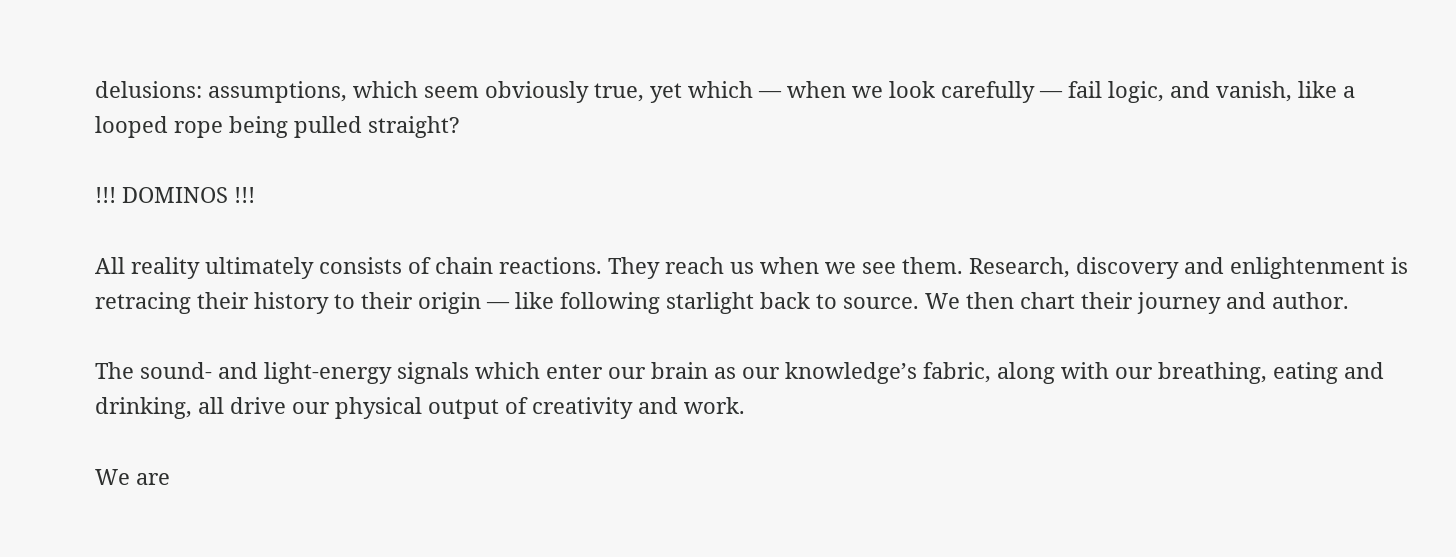delusions: assumptions, which seem obviously true, yet which — when we look carefully — fail logic, and vanish, like a looped rope being pulled straight?

!!! DOMINOS !!!

All reality ultimately consists of chain reactions. They reach us when we see them. Research, discovery and enlightenment is retracing their history to their origin — like following starlight back to source. We then chart their journey and author.

The sound- and light-energy signals which enter our brain as our knowledge’s fabric, along with our breathing, eating and drinking, all drive our physical output of creativity and work.

We are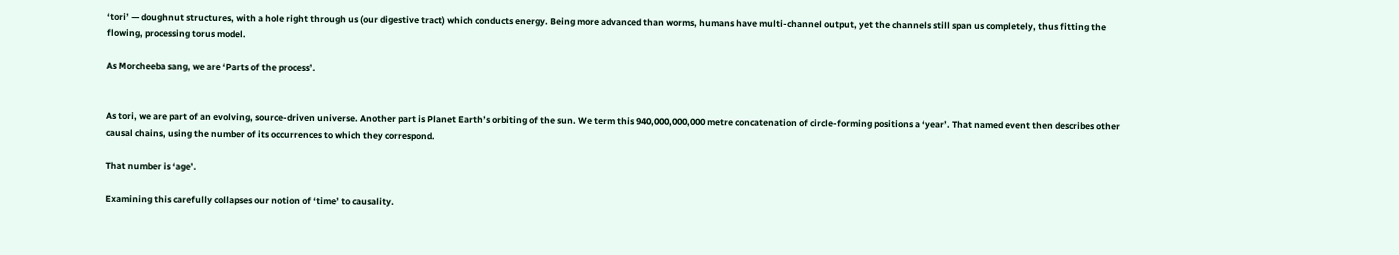‘tori’ — doughnut structures, with a hole right through us (our digestive tract) which conducts energy. Being more advanced than worms, humans have multi-channel output, yet the channels still span us completely, thus fitting the flowing, processing torus model.

As Morcheeba sang, we are ‘Parts of the process’.


As tori, we are part of an evolving, source-driven universe. Another part is Planet Earth’s orbiting of the sun. We term this 940,000,000,000 metre concatenation of circle-forming positions a ‘year’. That named event then describes other causal chains, using the number of its occurrences to which they correspond.

That number is ‘age’.

Examining this carefully collapses our notion of ‘time’ to causality.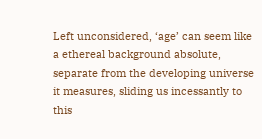Left unconsidered, ‘age’ can seem like a ethereal background absolute, separate from the developing universe it measures, sliding us incessantly to this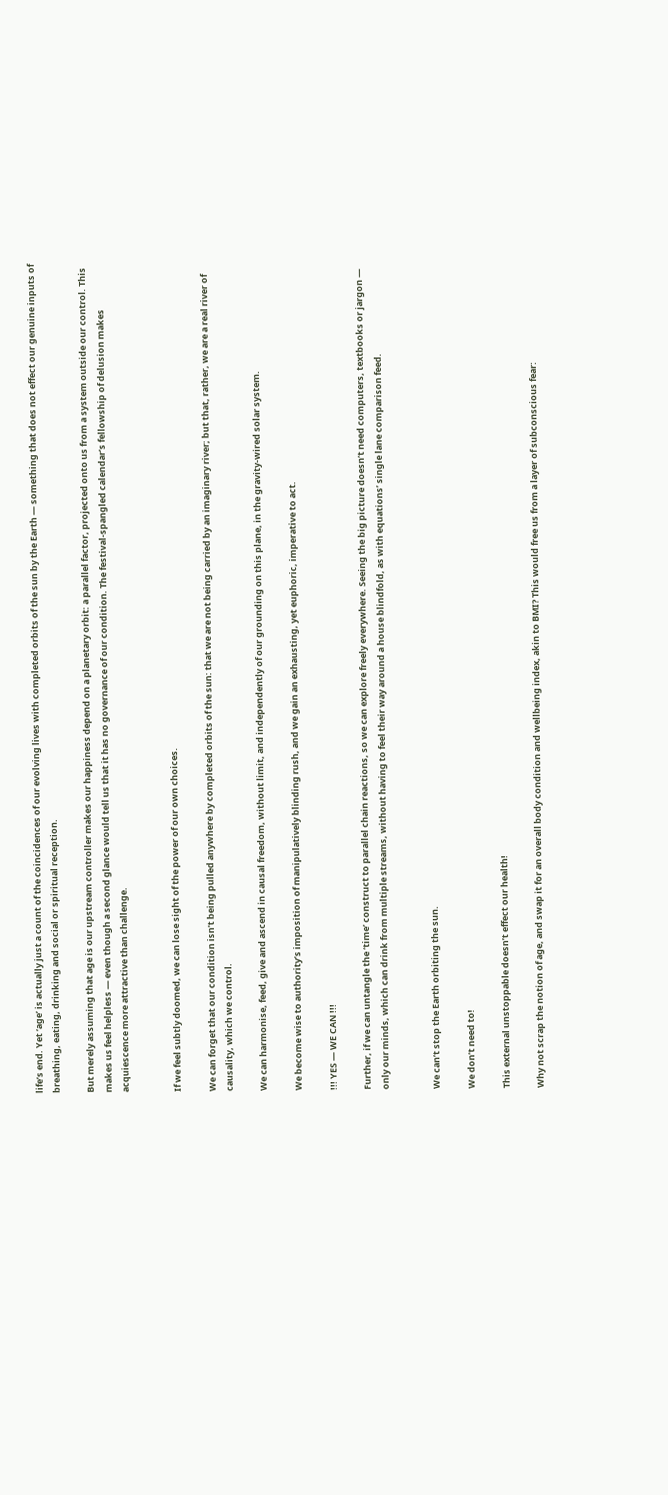life’s end. Yet ‘age’ is actually just a count of the coincidences of our evolving lives with completed orbits of the sun by the Earth — something that does not effect our genuine inputs of breathing, eating, drinking and social or spiritual reception.

But merely assuming that age is our upstream controller makes our happiness depend on a planetary orbit: a parallel factor, projected onto us from a system outside our control. This makes us feel helpless — even though a second glance would tell us that it has no governance of our condition. The festival-spangled calendar’s fellowship of delusion makes acquiescence more attractive than challenge.


If we feel subtly doomed, we can lose sight of the power of our own choices.

We can forget that our condition isn’t being pulled anywhere by completed orbits of the sun: that we are not being carried by an imaginary river; but that, rather, we are a real river of causality, which we control.

We can harmonise, feed, give and ascend in causal freedom, without limit, and independently of our grounding on this plane, in the gravity-wired solar system.

We become wise to authority’s imposition of manipulatively blinding rush, and we gain an exhausting, yet euphoric, imperative to act.

!!! YES — WE CAN !!!

Further, if we can untangle the ‘time’ construct to parallel chain reactions, so we can explore freely everywhere. Seeing the big picture doesn’t need computers, textbooks or jargon — only our minds, which can drink from multiple streams, without having to feel their way around a house blindfold, as with equations’ single lane comparison feed.


We can’t stop the Earth orbiting the sun.

We don’t need to!

This external unstoppable doesn’t effect our health!

Why not scrap the notion of age, and swap it for an overall body condition and wellbeing index, akin to BMI? This would free us from a layer of subconscious fear: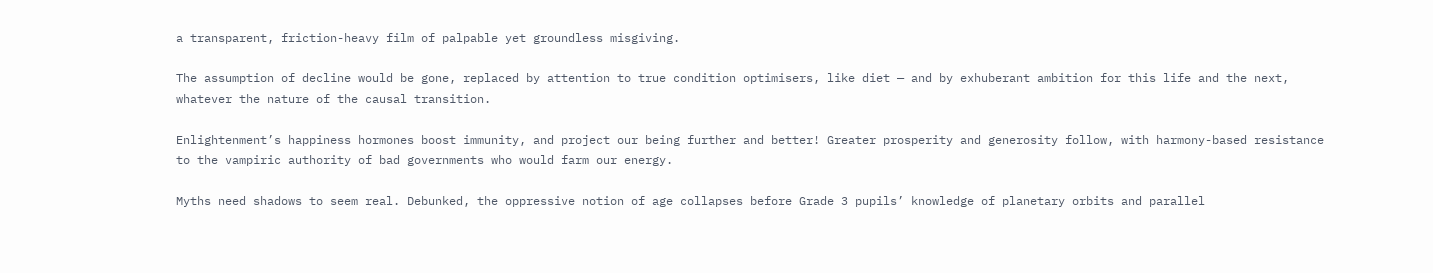a transparent, friction-heavy film of palpable yet groundless misgiving.

The assumption of decline would be gone, replaced by attention to true condition optimisers, like diet — and by exhuberant ambition for this life and the next, whatever the nature of the causal transition.

Enlightenment’s happiness hormones boost immunity, and project our being further and better! Greater prosperity and generosity follow, with harmony-based resistance to the vampiric authority of bad governments who would farm our energy.

Myths need shadows to seem real. Debunked, the oppressive notion of age collapses before Grade 3 pupils’ knowledge of planetary orbits and parallel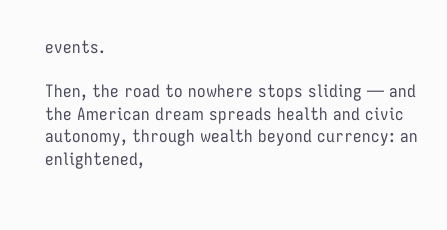events.

Then, the road to nowhere stops sliding — and the American dream spreads health and civic autonomy, through wealth beyond currency: an enlightened,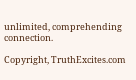unlimited, comprehending connection.

Copyright, TruthExcites.com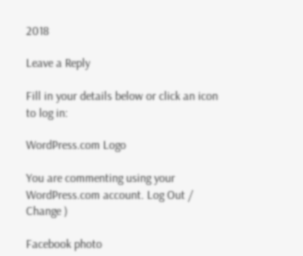2018

Leave a Reply

Fill in your details below or click an icon to log in:

WordPress.com Logo

You are commenting using your WordPress.com account. Log Out /  Change )

Facebook photo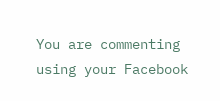You are commenting using your Facebook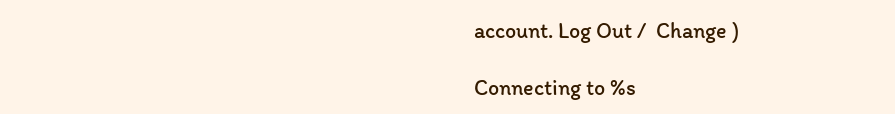account. Log Out /  Change )

Connecting to %s